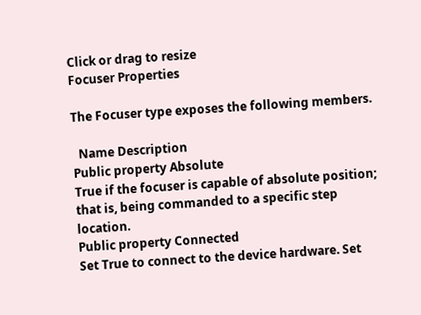Click or drag to resize
Focuser Properties

The Focuser type exposes the following members.

  Name Description
Public property Absolute
True if the focuser is capable of absolute position; that is, being commanded to a specific step location.
Public property Connected
Set True to connect to the device hardware. Set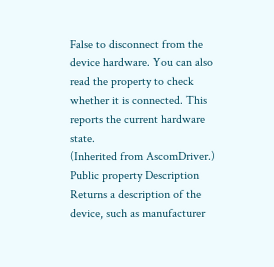False to disconnect from the device hardware. You can also read the property to check whether it is connected. This reports the current hardware state.
(Inherited from AscomDriver.)
Public property Description
Returns a description of the device, such as manufacturer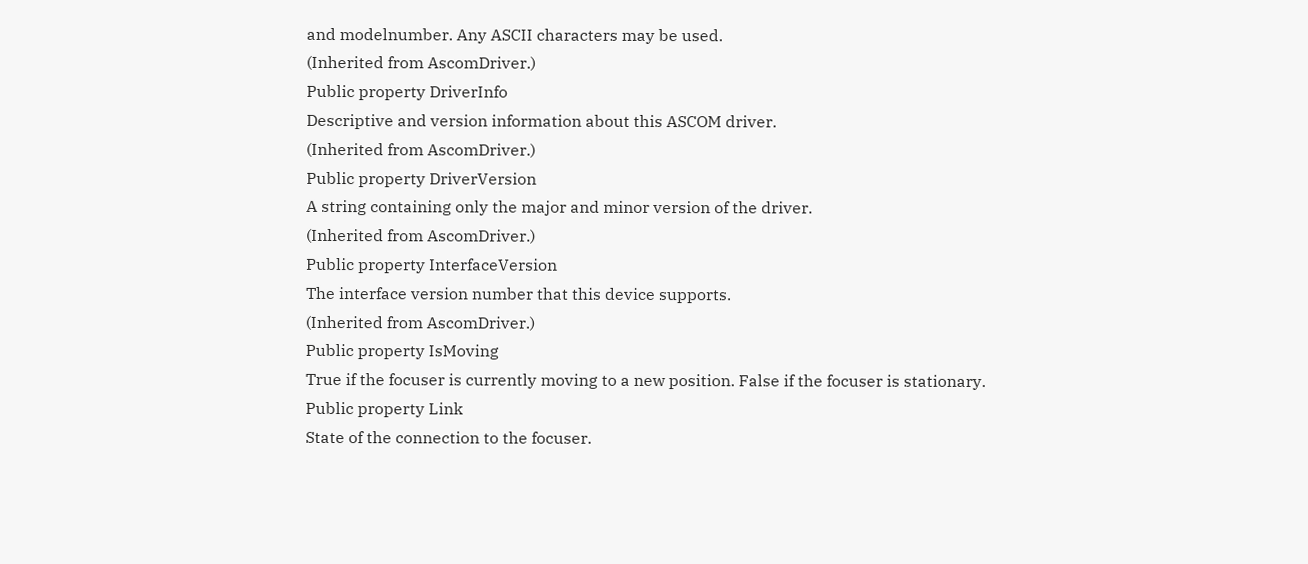and modelnumber. Any ASCII characters may be used.
(Inherited from AscomDriver.)
Public property DriverInfo
Descriptive and version information about this ASCOM driver.
(Inherited from AscomDriver.)
Public property DriverVersion
A string containing only the major and minor version of the driver.
(Inherited from AscomDriver.)
Public property InterfaceVersion
The interface version number that this device supports.
(Inherited from AscomDriver.)
Public property IsMoving
True if the focuser is currently moving to a new position. False if the focuser is stationary.
Public property Link
State of the connection to the focuser.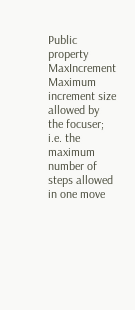Public property MaxIncrement
Maximum increment size allowed by the focuser; i.e. the maximum number of steps allowed in one move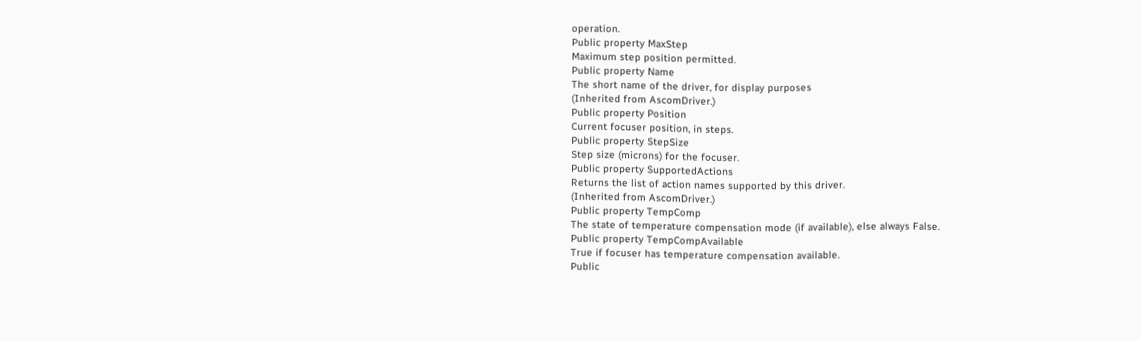operation.
Public property MaxStep
Maximum step position permitted.
Public property Name
The short name of the driver, for display purposes
(Inherited from AscomDriver.)
Public property Position
Current focuser position, in steps.
Public property StepSize
Step size (microns) for the focuser.
Public property SupportedActions
Returns the list of action names supported by this driver.
(Inherited from AscomDriver.)
Public property TempComp
The state of temperature compensation mode (if available), else always False.
Public property TempCompAvailable
True if focuser has temperature compensation available.
Public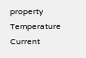property Temperature
Current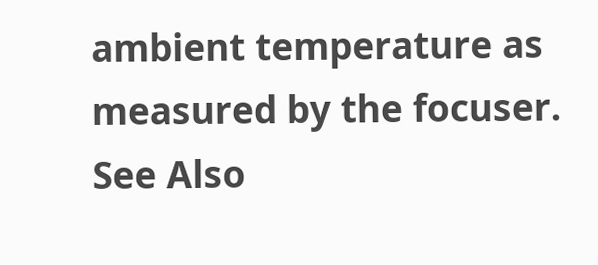ambient temperature as measured by the focuser.
See Also